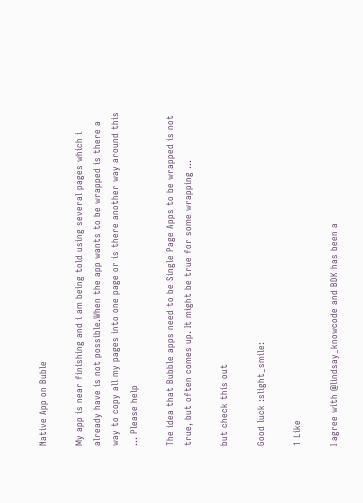Native App on Buble

My app is near finishing and i am being told using several pages which i already have is not possible.When the app wants to be wrapped is there a way to copy all my pages into one page or is there another way around this … Please help

The idea that Bubble apps need to be Single Page Apps to be wrapped is not true, but often comes up. It might be true for some wrapping …

but check this out

Good luck :slight_smile:

1 Like

I agree with @lindsay_knowcode and BDK has been a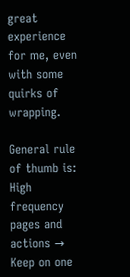great experience for me, even with some quirks of wrapping.

General rule of thumb is:
High frequency pages and actions → Keep on one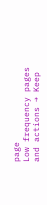page
Low frequency pages and actions → Keep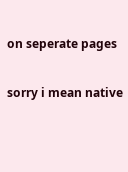on seperate pages

sorry i mean native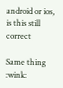android or ios, is this still correct

Same thing :wink: